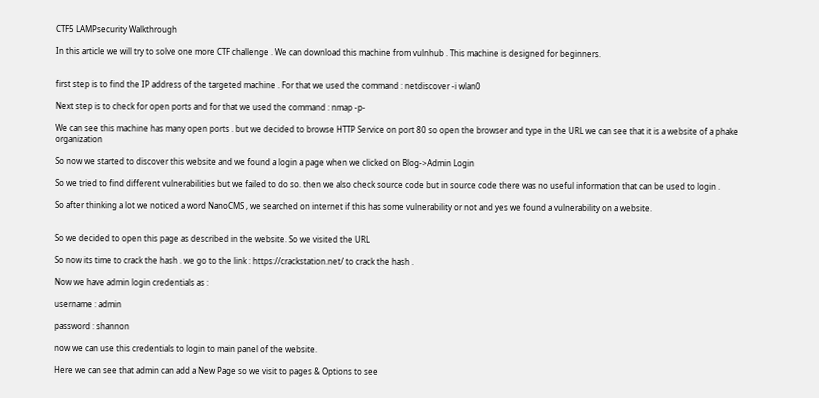CTF5 LAMPsecurity Walkthrough

In this article we will try to solve one more CTF challenge . We can download this machine from vulnhub . This machine is designed for beginners.


first step is to find the IP address of the targeted machine . For that we used the command : netdiscover -i wlan0

Next step is to check for open ports and for that we used the command : nmap -p-

We can see this machine has many open ports . but we decided to browse HTTP Service on port 80 so open the browser and type in the URL we can see that it is a website of a phake organization

So now we started to discover this website and we found a login a page when we clicked on Blog->Admin Login

So we tried to find different vulnerabilities but we failed to do so. then we also check source code but in source code there was no useful information that can be used to login .

So after thinking a lot we noticed a word NanoCMS , we searched on internet if this has some vulnerability or not and yes we found a vulnerability on a website.


So we decided to open this page as described in the website. So we visited the URL

So now its time to crack the hash . we go to the link : https://crackstation.net/ to crack the hash .

Now we have admin login credentials as :

username : admin

password : shannon

now we can use this credentials to login to main panel of the website.

Here we can see that admin can add a New Page so we visit to pages & Options to see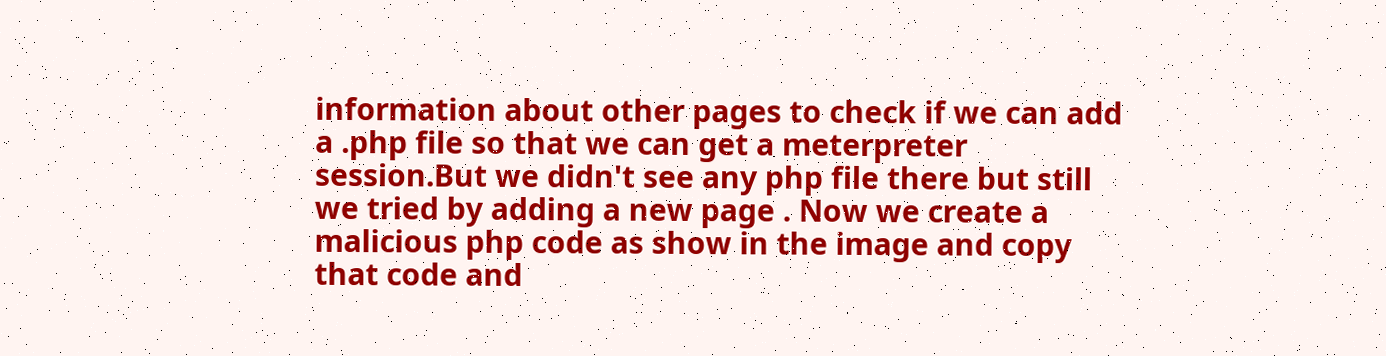information about other pages to check if we can add a .php file so that we can get a meterpreter session.But we didn't see any php file there but still we tried by adding a new page . Now we create a malicious php code as show in the image and copy that code and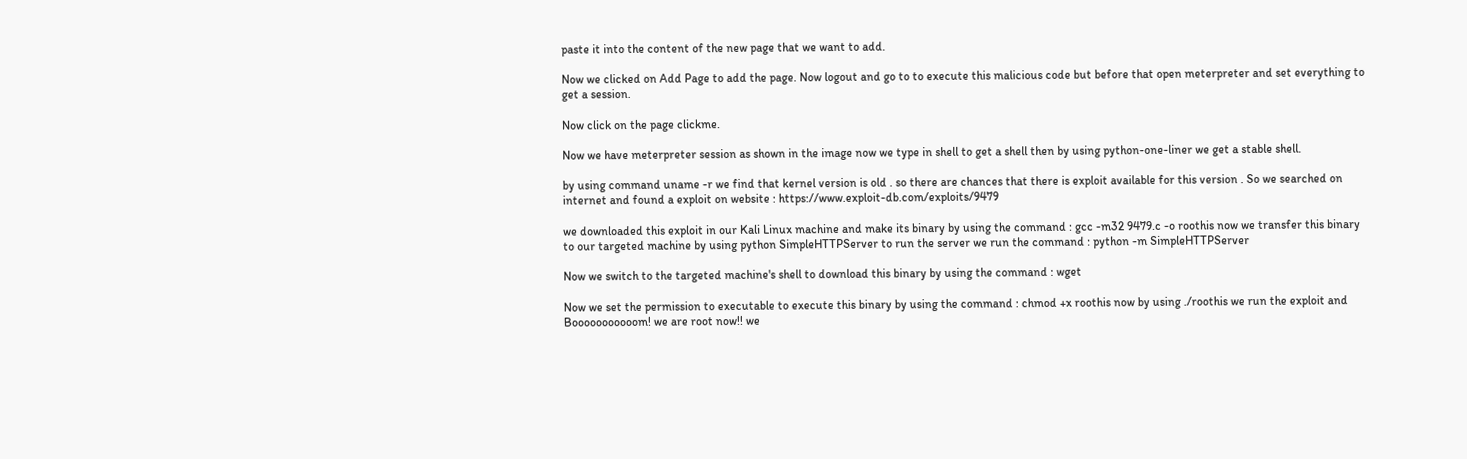paste it into the content of the new page that we want to add.

Now we clicked on Add Page to add the page. Now logout and go to to execute this malicious code but before that open meterpreter and set everything to get a session.

Now click on the page clickme.

Now we have meterpreter session as shown in the image now we type in shell to get a shell then by using python-one-liner we get a stable shell.

by using command uname -r we find that kernel version is old . so there are chances that there is exploit available for this version . So we searched on internet and found a exploit on website : https://www.exploit-db.com/exploits/9479

we downloaded this exploit in our Kali Linux machine and make its binary by using the command : gcc -m32 9479.c -o roothis now we transfer this binary to our targeted machine by using python SimpleHTTPServer to run the server we run the command : python -m SimpleHTTPServer

Now we switch to the targeted machine's shell to download this binary by using the command : wget

Now we set the permission to executable to execute this binary by using the command : chmod +x roothis now by using ./roothis we run the exploit and Booooooooooom! we are root now!! we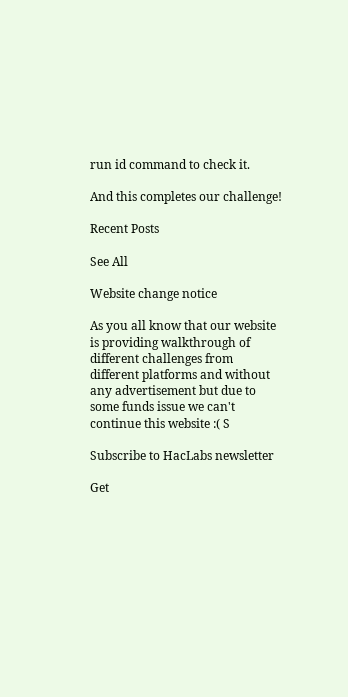run id command to check it.

And this completes our challenge!

Recent Posts

See All

Website change notice

As you all know that our website is providing walkthrough of different challenges from different platforms and without any advertisement but due to some funds issue we can't continue this website :( S

Subscribe to HacLabs newsletter

Get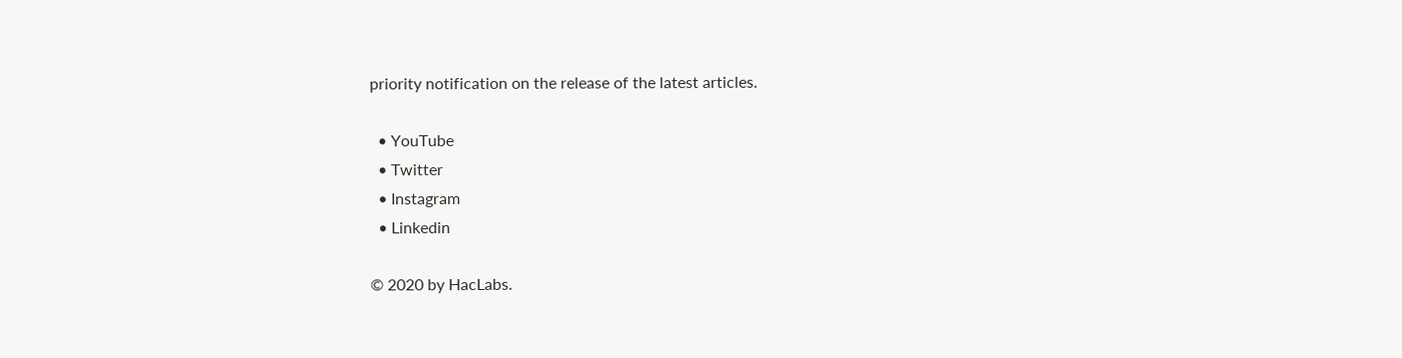priority notification on the release of the latest articles.

  • YouTube
  • Twitter
  • Instagram
  • Linkedin

© 2020 by HacLabs.